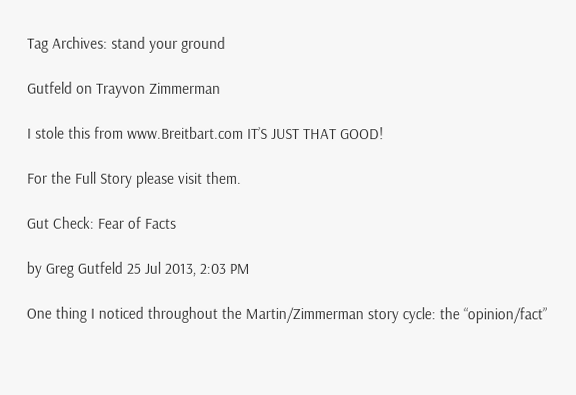Tag Archives: stand your ground

Gutfeld on Trayvon Zimmerman

I stole this from www.Breitbart.com IT’S JUST THAT GOOD!

For the Full Story please visit them.

Gut Check: Fear of Facts

by Greg Gutfeld 25 Jul 2013, 2:03 PM

One thing I noticed throughout the Martin/Zimmerman story cycle: the “opinion/fact”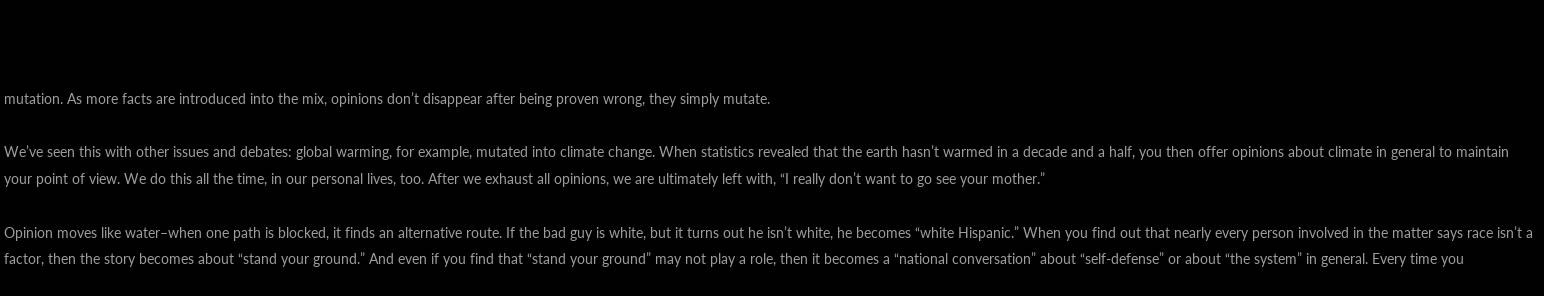mutation. As more facts are introduced into the mix, opinions don’t disappear after being proven wrong, they simply mutate.

We’ve seen this with other issues and debates: global warming, for example, mutated into climate change. When statistics revealed that the earth hasn’t warmed in a decade and a half, you then offer opinions about climate in general to maintain your point of view. We do this all the time, in our personal lives, too. After we exhaust all opinions, we are ultimately left with, “I really don’t want to go see your mother.”

Opinion moves like water–when one path is blocked, it finds an alternative route. If the bad guy is white, but it turns out he isn’t white, he becomes “white Hispanic.” When you find out that nearly every person involved in the matter says race isn’t a factor, then the story becomes about “stand your ground.” And even if you find that “stand your ground” may not play a role, then it becomes a “national conversation” about “self-defense” or about “the system” in general. Every time you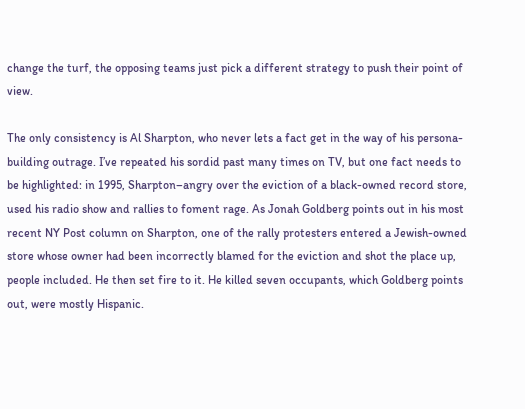change the turf, the opposing teams just pick a different strategy to push their point of view.

The only consistency is Al Sharpton, who never lets a fact get in the way of his persona-building outrage. I’ve repeated his sordid past many times on TV, but one fact needs to be highlighted: in 1995, Sharpton–angry over the eviction of a black-owned record store, used his radio show and rallies to foment rage. As Jonah Goldberg points out in his most recent NY Post column on Sharpton, one of the rally protesters entered a Jewish-owned store whose owner had been incorrectly blamed for the eviction and shot the place up, people included. He then set fire to it. He killed seven occupants, which Goldberg points out, were mostly Hispanic.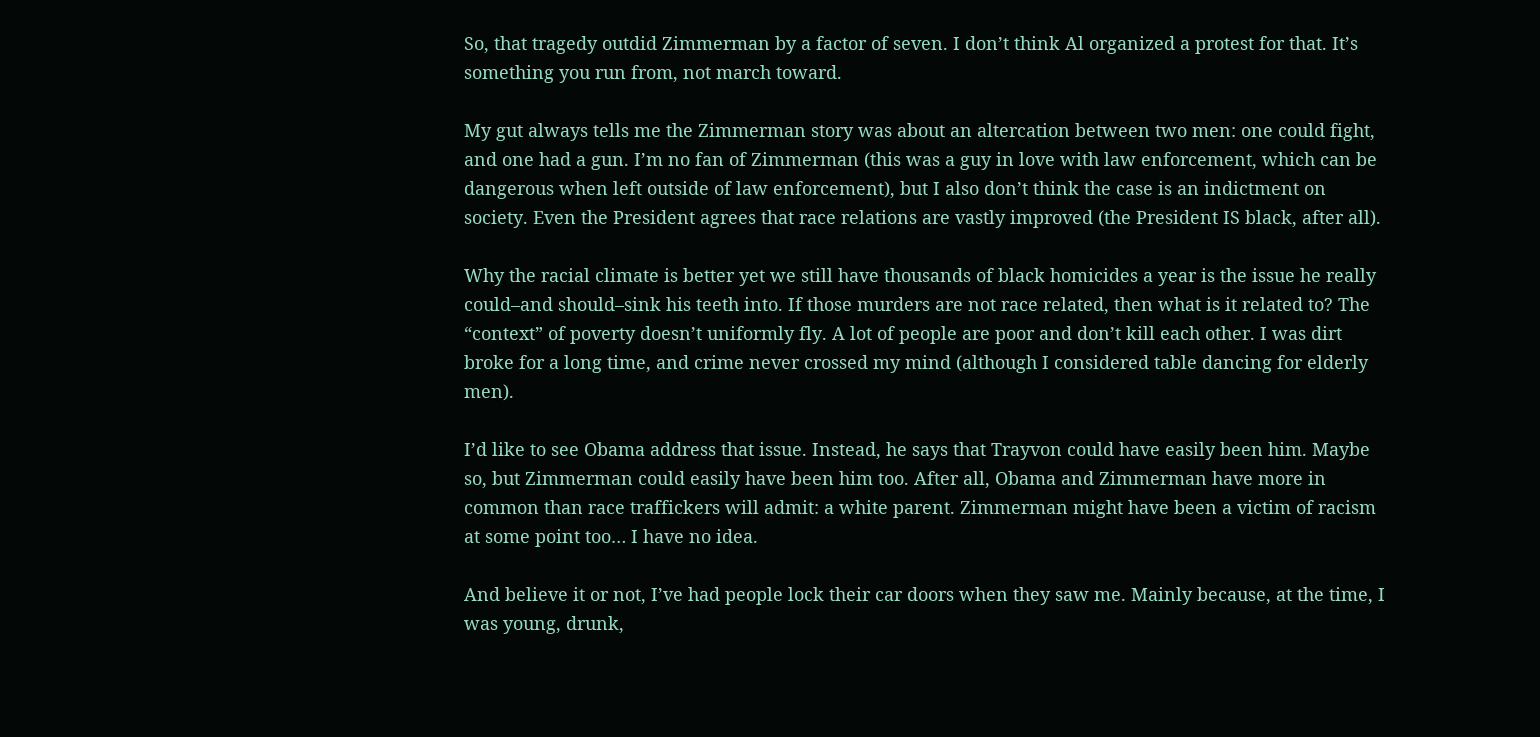So, that tragedy outdid Zimmerman by a factor of seven. I don’t think Al organized a protest for that. It’s something you run from, not march toward.

My gut always tells me the Zimmerman story was about an altercation between two men: one could fight, and one had a gun. I’m no fan of Zimmerman (this was a guy in love with law enforcement, which can be dangerous when left outside of law enforcement), but I also don’t think the case is an indictment on society. Even the President agrees that race relations are vastly improved (the President IS black, after all).

Why the racial climate is better yet we still have thousands of black homicides a year is the issue he really could–and should–sink his teeth into. If those murders are not race related, then what is it related to? The “context” of poverty doesn’t uniformly fly. A lot of people are poor and don’t kill each other. I was dirt broke for a long time, and crime never crossed my mind (although I considered table dancing for elderly men).

I’d like to see Obama address that issue. Instead, he says that Trayvon could have easily been him. Maybe so, but Zimmerman could easily have been him too. After all, Obama and Zimmerman have more in common than race traffickers will admit: a white parent. Zimmerman might have been a victim of racism at some point too… I have no idea.

And believe it or not, I’ve had people lock their car doors when they saw me. Mainly because, at the time, I was young, drunk,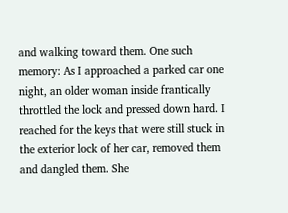and walking toward them. One such memory: As I approached a parked car one night, an older woman inside frantically throttled the lock and pressed down hard. I reached for the keys that were still stuck in the exterior lock of her car, removed them and dangled them. She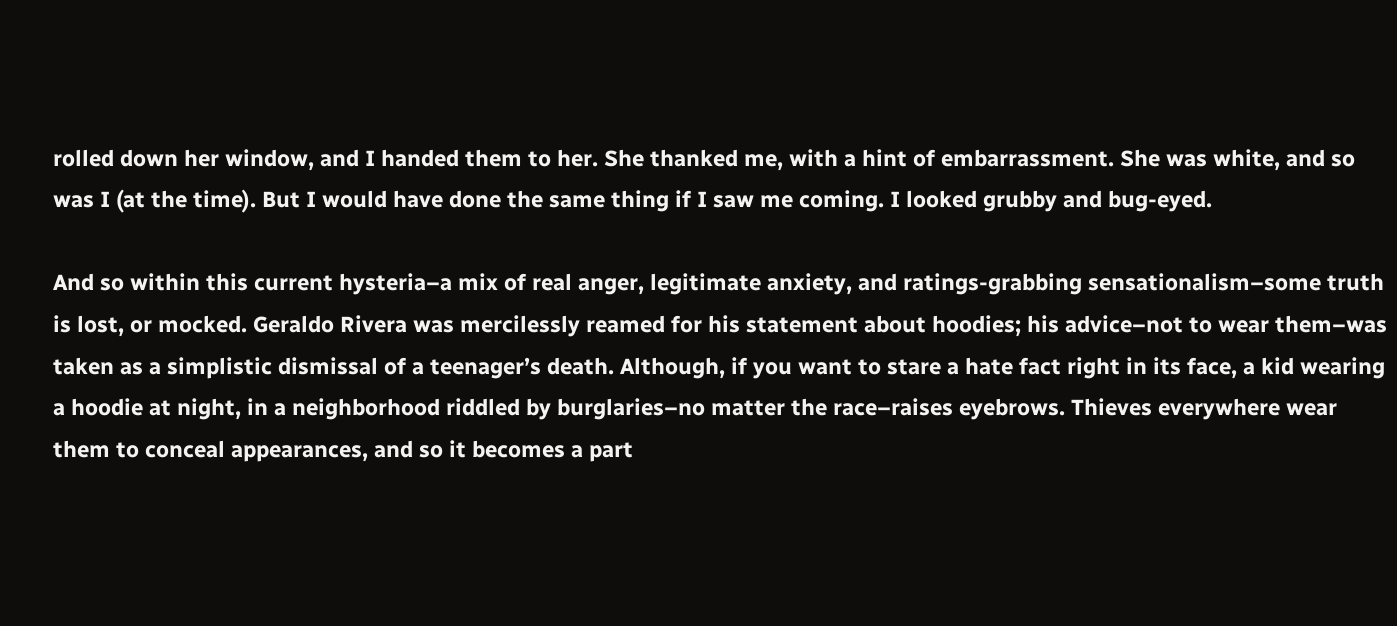rolled down her window, and I handed them to her. She thanked me, with a hint of embarrassment. She was white, and so was I (at the time). But I would have done the same thing if I saw me coming. I looked grubby and bug-eyed.

And so within this current hysteria–a mix of real anger, legitimate anxiety, and ratings-grabbing sensationalism–some truth is lost, or mocked. Geraldo Rivera was mercilessly reamed for his statement about hoodies; his advice–not to wear them–was taken as a simplistic dismissal of a teenager’s death. Although, if you want to stare a hate fact right in its face, a kid wearing a hoodie at night, in a neighborhood riddled by burglaries–no matter the race–raises eyebrows. Thieves everywhere wear them to conceal appearances, and so it becomes a part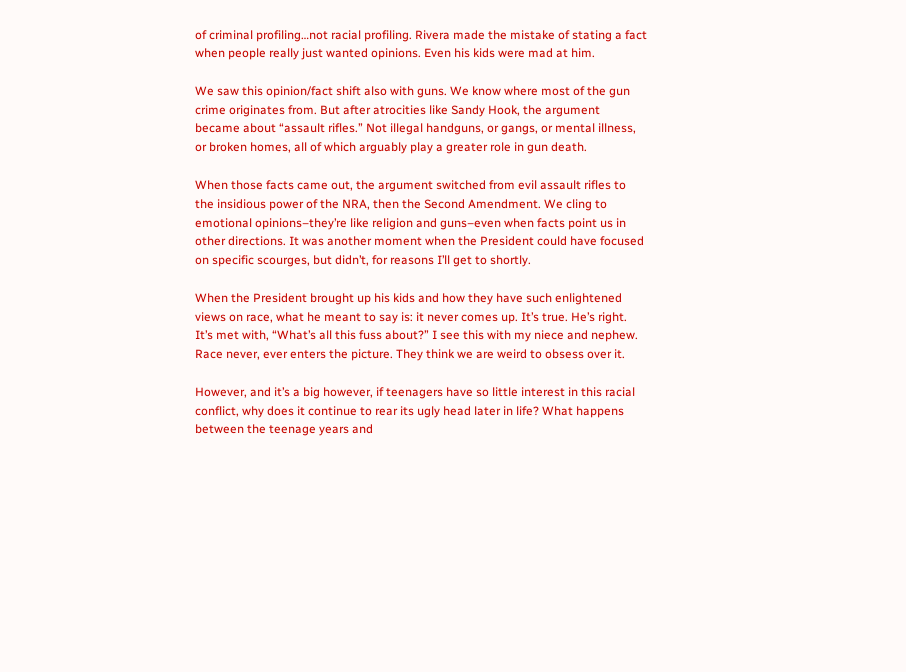of criminal profiling…not racial profiling. Rivera made the mistake of stating a fact when people really just wanted opinions. Even his kids were mad at him.

We saw this opinion/fact shift also with guns. We know where most of the gun crime originates from. But after atrocities like Sandy Hook, the argument became about “assault rifles.” Not illegal handguns, or gangs, or mental illness, or broken homes, all of which arguably play a greater role in gun death.

When those facts came out, the argument switched from evil assault rifles to the insidious power of the NRA, then the Second Amendment. We cling to emotional opinions–they’re like religion and guns–even when facts point us in other directions. It was another moment when the President could have focused on specific scourges, but didn’t, for reasons I’ll get to shortly.

When the President brought up his kids and how they have such enlightened views on race, what he meant to say is: it never comes up. It’s true. He’s right. It’s met with, “What’s all this fuss about?” I see this with my niece and nephew. Race never, ever enters the picture. They think we are weird to obsess over it.

However, and it’s a big however, if teenagers have so little interest in this racial conflict, why does it continue to rear its ugly head later in life? What happens between the teenage years and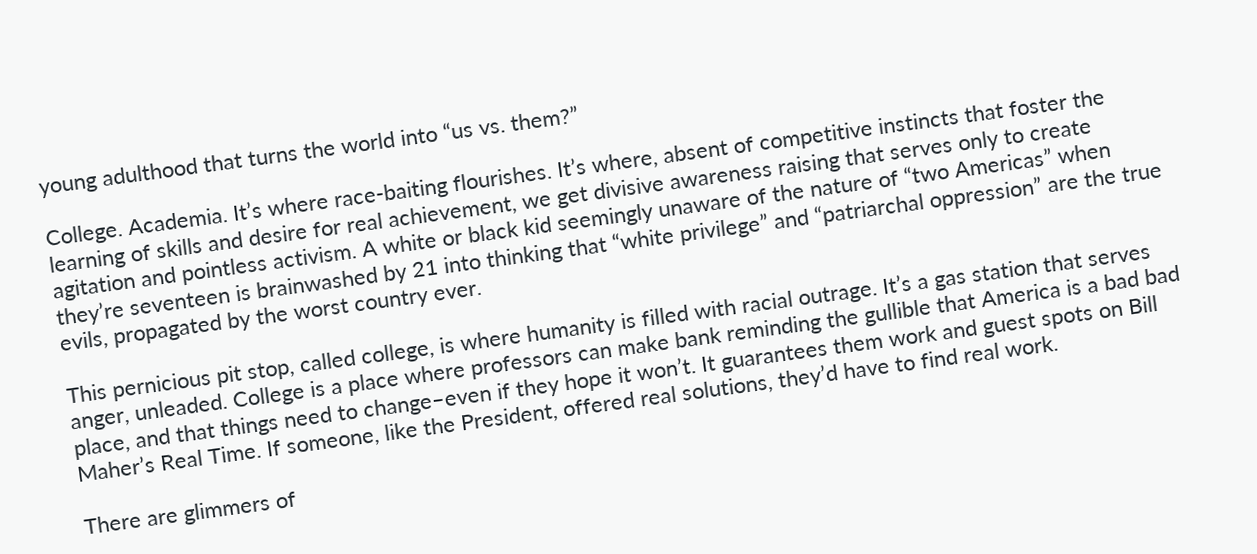young adulthood that turns the world into “us vs. them?”

College. Academia. It’s where race-baiting flourishes. It’s where, absent of competitive instincts that foster the learning of skills and desire for real achievement, we get divisive awareness raising that serves only to create agitation and pointless activism. A white or black kid seemingly unaware of the nature of “two Americas” when they’re seventeen is brainwashed by 21 into thinking that “white privilege” and “patriarchal oppression” are the true evils, propagated by the worst country ever.

This pernicious pit stop, called college, is where humanity is filled with racial outrage. It’s a gas station that serves anger, unleaded. College is a place where professors can make bank reminding the gullible that America is a bad bad place, and that things need to change–even if they hope it won’t. It guarantees them work and guest spots on Bill Maher’s Real Time. If someone, like the President, offered real solutions, they’d have to find real work.

There are glimmers of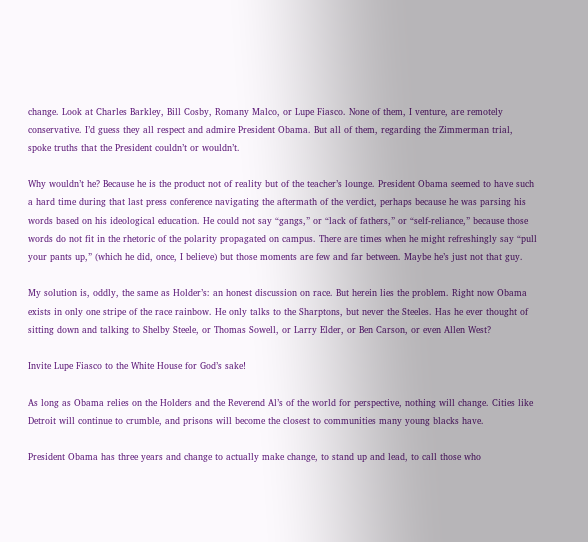change. Look at Charles Barkley, Bill Cosby, Romany Malco, or Lupe Fiasco. None of them, I venture, are remotely conservative. I’d guess they all respect and admire President Obama. But all of them, regarding the Zimmerman trial, spoke truths that the President couldn’t or wouldn’t.

Why wouldn’t he? Because he is the product not of reality but of the teacher’s lounge. President Obama seemed to have such a hard time during that last press conference navigating the aftermath of the verdict, perhaps because he was parsing his words based on his ideological education. He could not say “gangs,” or “lack of fathers,” or “self-reliance,” because those words do not fit in the rhetoric of the polarity propagated on campus. There are times when he might refreshingly say “pull your pants up,” (which he did, once, I believe) but those moments are few and far between. Maybe he’s just not that guy.

My solution is, oddly, the same as Holder’s: an honest discussion on race. But herein lies the problem. Right now Obama exists in only one stripe of the race rainbow. He only talks to the Sharptons, but never the Steeles. Has he ever thought of sitting down and talking to Shelby Steele, or Thomas Sowell, or Larry Elder, or Ben Carson, or even Allen West?

Invite Lupe Fiasco to the White House for God’s sake!

As long as Obama relies on the Holders and the Reverend Al’s of the world for perspective, nothing will change. Cities like Detroit will continue to crumble, and prisons will become the closest to communities many young blacks have.

President Obama has three years and change to actually make change, to stand up and lead, to call those who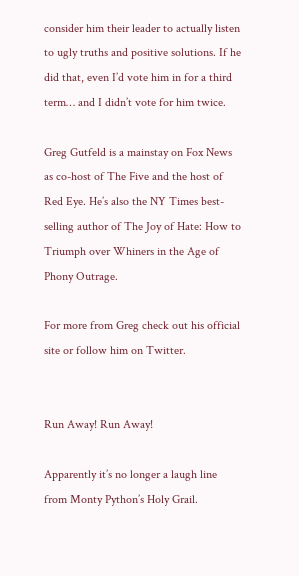consider him their leader to actually listen to ugly truths and positive solutions. If he did that, even I’d vote him in for a third term… and I didn’t vote for him twice.

Greg Gutfeld is a mainstay on Fox News as co-host of The Five and the host of Red Eye. He’s also the NY Times best-selling author of The Joy of Hate: How to Triumph over Whiners in the Age of Phony Outrage.

For more from Greg check out his official site or follow him on Twitter.


Run Away! Run Away!

Apparently it’s no longer a laugh line from Monty Python’s Holy Grail.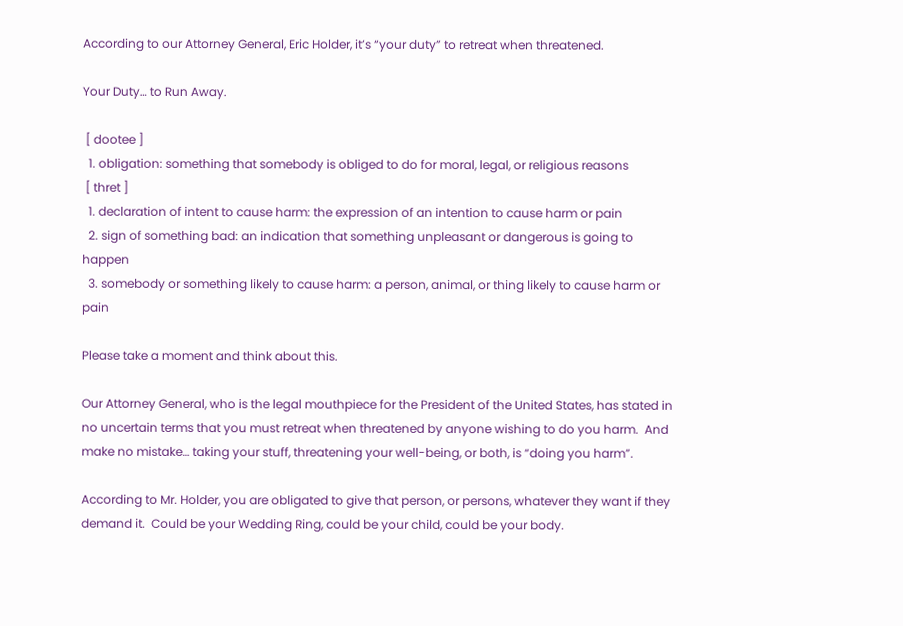According to our Attorney General, Eric Holder, it’s “your duty” to retreat when threatened.

Your Duty… to Run Away.

 [ dootee ]
  1. obligation: something that somebody is obliged to do for moral, legal, or religious reasons
 [ thret ]
  1. declaration of intent to cause harm: the expression of an intention to cause harm or pain
  2. sign of something bad: an indication that something unpleasant or dangerous is going to happen
  3. somebody or something likely to cause harm: a person, animal, or thing likely to cause harm or pain

Please take a moment and think about this.

Our Attorney General, who is the legal mouthpiece for the President of the United States, has stated in no uncertain terms that you must retreat when threatened by anyone wishing to do you harm.  And make no mistake… taking your stuff, threatening your well-being, or both, is “doing you harm”.

According to Mr. Holder, you are obligated to give that person, or persons, whatever they want if they demand it.  Could be your Wedding Ring, could be your child, could be your body.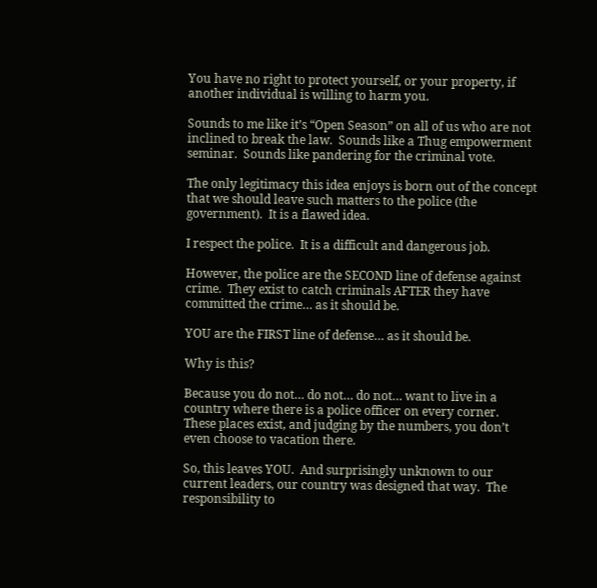You have no right to protect yourself, or your property, if another individual is willing to harm you.

Sounds to me like it’s “Open Season” on all of us who are not inclined to break the law.  Sounds like a Thug empowerment seminar.  Sounds like pandering for the criminal vote.

The only legitimacy this idea enjoys is born out of the concept that we should leave such matters to the police (the government).  It is a flawed idea.

I respect the police.  It is a difficult and dangerous job.

However, the police are the SECOND line of defense against crime.  They exist to catch criminals AFTER they have committed the crime… as it should be.

YOU are the FIRST line of defense… as it should be.

Why is this?

Because you do not… do not… do not… want to live in a country where there is a police officer on every corner.  These places exist, and judging by the numbers, you don’t even choose to vacation there.

So, this leaves YOU.  And surprisingly unknown to our current leaders, our country was designed that way.  The responsibility to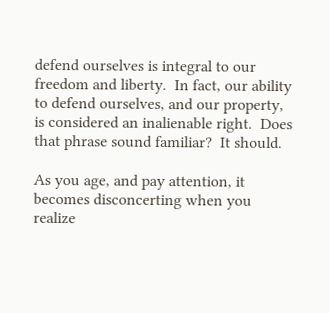defend ourselves is integral to our freedom and liberty.  In fact, our ability to defend ourselves, and our property, is considered an inalienable right.  Does that phrase sound familiar?  It should.

As you age, and pay attention, it becomes disconcerting when you realize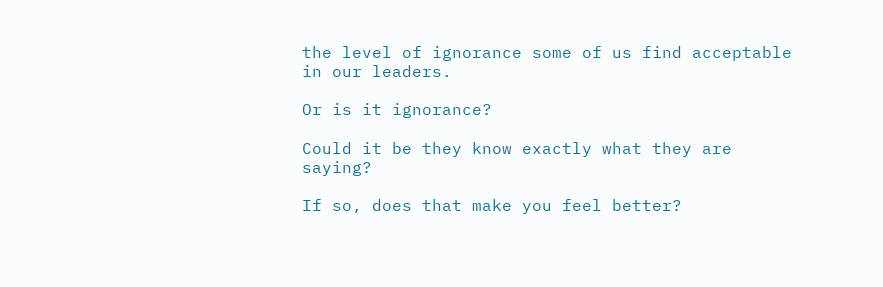the level of ignorance some of us find acceptable in our leaders.

Or is it ignorance?

Could it be they know exactly what they are saying?

If so, does that make you feel better?